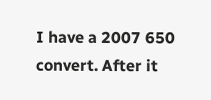I have a 2007 650 convert. After it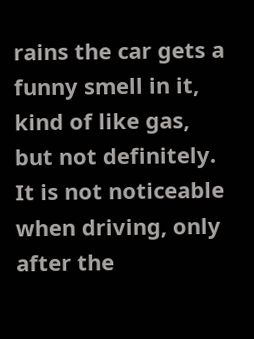rains the car gets a funny smell in it, kind of like gas, but not definitely. It is not noticeable when driving, only after the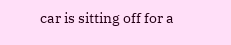car is sitting off for a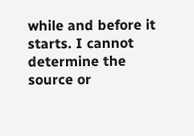while and before it starts. I cannot determine the source or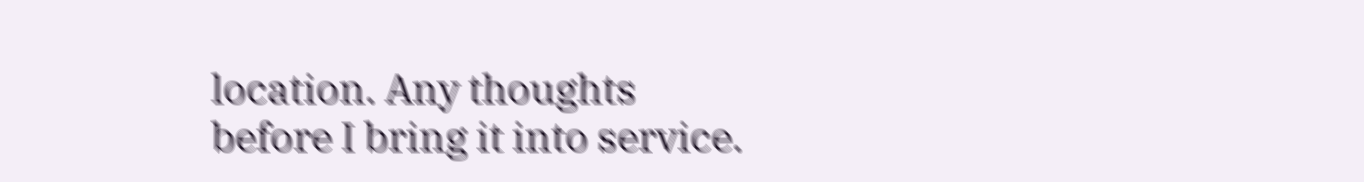location. Any thoughts before I bring it into service.